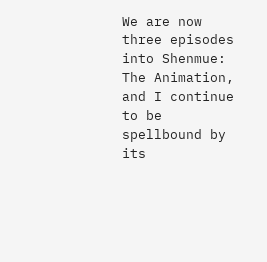We are now three episodes into Shenmue: The Animation, and I continue to be spellbound by its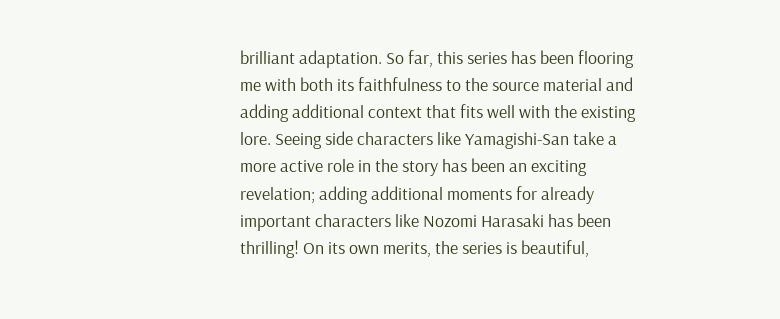brilliant adaptation. So far, this series has been flooring me with both its faithfulness to the source material and adding additional context that fits well with the existing lore. Seeing side characters like Yamagishi-San take a more active role in the story has been an exciting revelation; adding additional moments for already important characters like Nozomi Harasaki has been thrilling! On its own merits, the series is beautiful,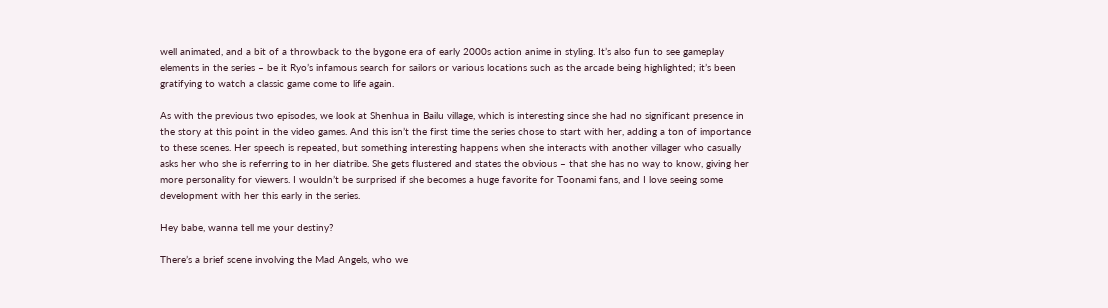well animated, and a bit of a throwback to the bygone era of early 2000s action anime in styling. It’s also fun to see gameplay elements in the series – be it Ryo’s infamous search for sailors or various locations such as the arcade being highlighted; it’s been gratifying to watch a classic game come to life again.

As with the previous two episodes, we look at Shenhua in Bailu village, which is interesting since she had no significant presence in the story at this point in the video games. And this isn’t the first time the series chose to start with her, adding a ton of importance to these scenes. Her speech is repeated, but something interesting happens when she interacts with another villager who casually asks her who she is referring to in her diatribe. She gets flustered and states the obvious – that she has no way to know, giving her more personality for viewers. I wouldn’t be surprised if she becomes a huge favorite for Toonami fans, and I love seeing some development with her this early in the series.

Hey babe, wanna tell me your destiny?

There’s a brief scene involving the Mad Angels, who we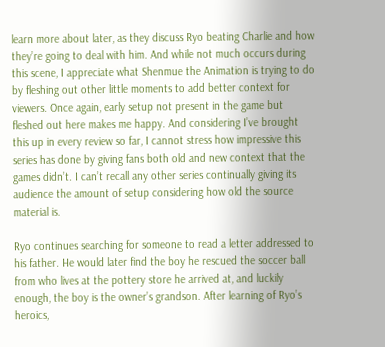learn more about later, as they discuss Ryo beating Charlie and how they’re going to deal with him. And while not much occurs during this scene, I appreciate what Shenmue the Animation is trying to do by fleshing out other little moments to add better context for viewers. Once again, early setup not present in the game but fleshed out here makes me happy. And considering I’ve brought this up in every review so far, I cannot stress how impressive this series has done by giving fans both old and new context that the games didn’t. I can’t recall any other series continually giving its audience the amount of setup considering how old the source material is.

Ryo continues searching for someone to read a letter addressed to his father. He would later find the boy he rescued the soccer ball from who lives at the pottery store he arrived at, and luckily enough, the boy is the owner’s grandson. After learning of Ryo’s heroics,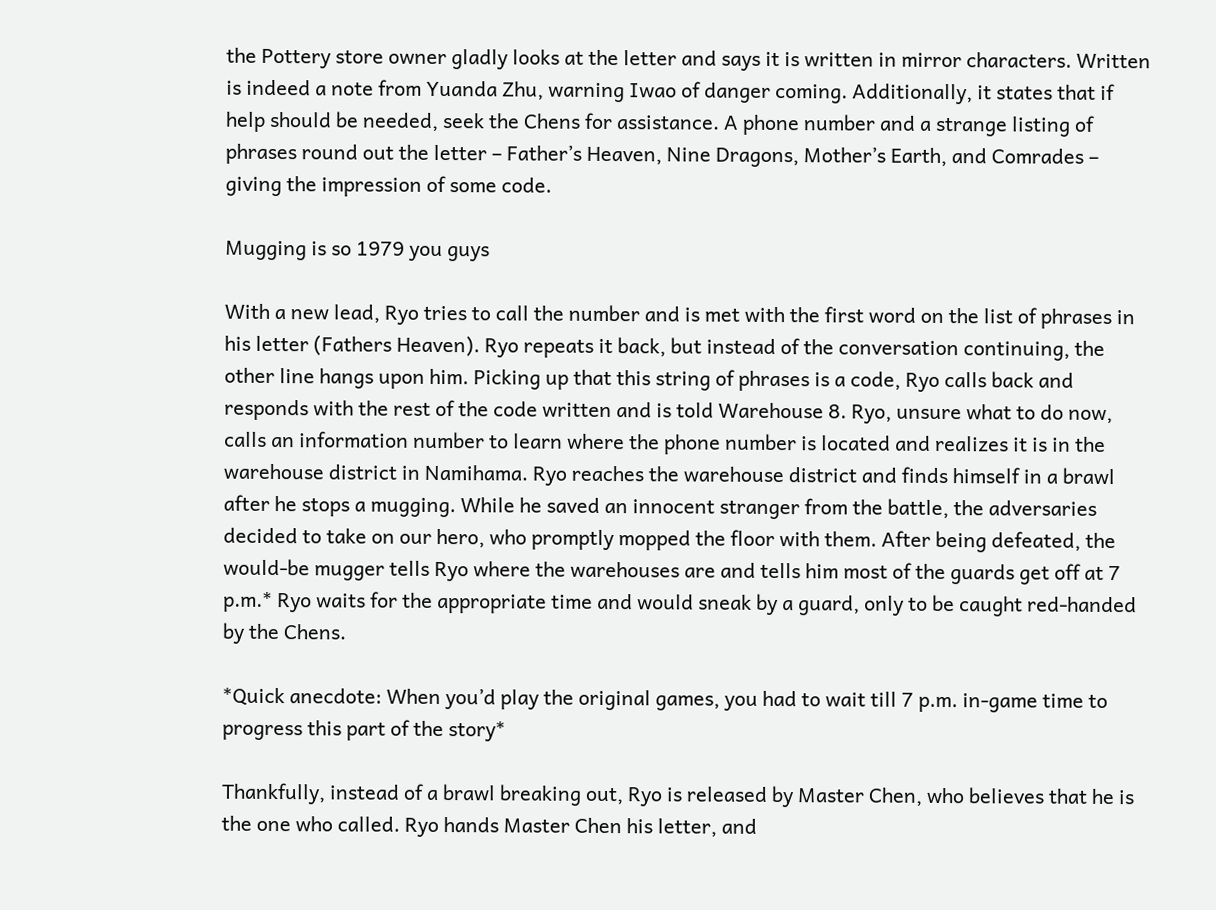the Pottery store owner gladly looks at the letter and says it is written in mirror characters. Written is indeed a note from Yuanda Zhu, warning Iwao of danger coming. Additionally, it states that if help should be needed, seek the Chens for assistance. A phone number and a strange listing of phrases round out the letter – Father’s Heaven, Nine Dragons, Mother’s Earth, and Comrades – giving the impression of some code.

Mugging is so 1979 you guys

With a new lead, Ryo tries to call the number and is met with the first word on the list of phrases in his letter (Fathers Heaven). Ryo repeats it back, but instead of the conversation continuing, the other line hangs upon him. Picking up that this string of phrases is a code, Ryo calls back and responds with the rest of the code written and is told Warehouse 8. Ryo, unsure what to do now, calls an information number to learn where the phone number is located and realizes it is in the warehouse district in Namihama. Ryo reaches the warehouse district and finds himself in a brawl after he stops a mugging. While he saved an innocent stranger from the battle, the adversaries decided to take on our hero, who promptly mopped the floor with them. After being defeated, the would-be mugger tells Ryo where the warehouses are and tells him most of the guards get off at 7 p.m.* Ryo waits for the appropriate time and would sneak by a guard, only to be caught red-handed by the Chens.

*Quick anecdote: When you’d play the original games, you had to wait till 7 p.m. in-game time to progress this part of the story*

Thankfully, instead of a brawl breaking out, Ryo is released by Master Chen, who believes that he is the one who called. Ryo hands Master Chen his letter, and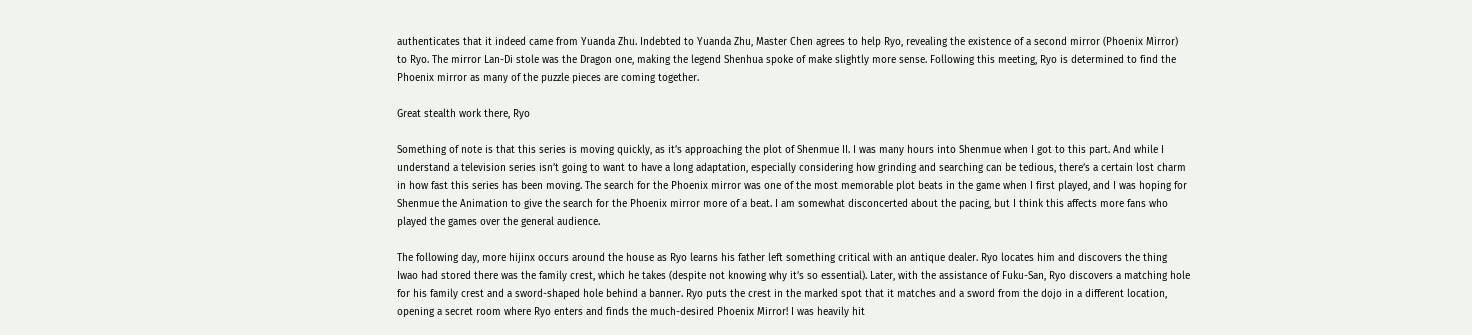authenticates that it indeed came from Yuanda Zhu. Indebted to Yuanda Zhu, Master Chen agrees to help Ryo, revealing the existence of a second mirror (Phoenix Mirror) to Ryo. The mirror Lan-Di stole was the Dragon one, making the legend Shenhua spoke of make slightly more sense. Following this meeting, Ryo is determined to find the Phoenix mirror as many of the puzzle pieces are coming together.

Great stealth work there, Ryo

Something of note is that this series is moving quickly, as it’s approaching the plot of Shenmue II. I was many hours into Shenmue when I got to this part. And while I understand a television series isn’t going to want to have a long adaptation, especially considering how grinding and searching can be tedious, there’s a certain lost charm in how fast this series has been moving. The search for the Phoenix mirror was one of the most memorable plot beats in the game when I first played, and I was hoping for Shenmue the Animation to give the search for the Phoenix mirror more of a beat. I am somewhat disconcerted about the pacing, but I think this affects more fans who played the games over the general audience.

The following day, more hijinx occurs around the house as Ryo learns his father left something critical with an antique dealer. Ryo locates him and discovers the thing Iwao had stored there was the family crest, which he takes (despite not knowing why it’s so essential). Later, with the assistance of Fuku-San, Ryo discovers a matching hole for his family crest and a sword-shaped hole behind a banner. Ryo puts the crest in the marked spot that it matches and a sword from the dojo in a different location, opening a secret room where Ryo enters and finds the much-desired Phoenix Mirror! I was heavily hit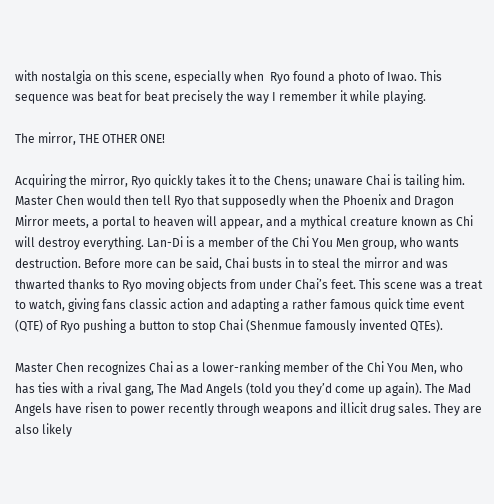with nostalgia on this scene, especially when  Ryo found a photo of Iwao. This sequence was beat for beat precisely the way I remember it while playing.

The mirror, THE OTHER ONE!

Acquiring the mirror, Ryo quickly takes it to the Chens; unaware Chai is tailing him. Master Chen would then tell Ryo that supposedly when the Phoenix and Dragon Mirror meets, a portal to heaven will appear, and a mythical creature known as Chi will destroy everything. Lan-Di is a member of the Chi You Men group, who wants destruction. Before more can be said, Chai busts in to steal the mirror and was thwarted thanks to Ryo moving objects from under Chai’s feet. This scene was a treat to watch, giving fans classic action and adapting a rather famous quick time event (QTE) of Ryo pushing a button to stop Chai (Shenmue famously invented QTEs).

Master Chen recognizes Chai as a lower-ranking member of the Chi You Men, who has ties with a rival gang, The Mad Angels (told you they’d come up again). The Mad Angels have risen to power recently through weapons and illicit drug sales. They are also likely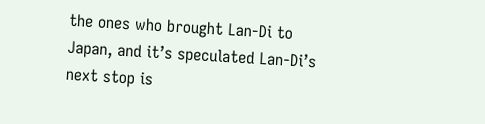the ones who brought Lan-Di to Japan, and it’s speculated Lan-Di’s next stop is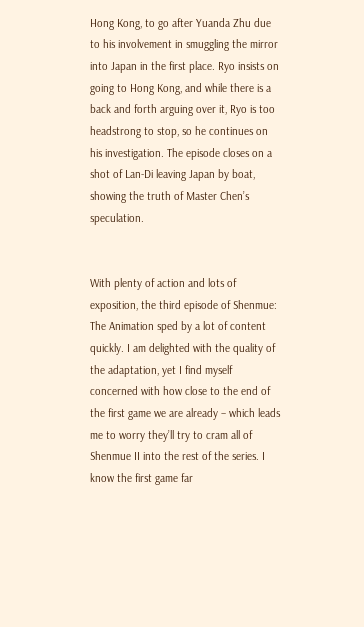Hong Kong, to go after Yuanda Zhu due to his involvement in smuggling the mirror into Japan in the first place. Ryo insists on going to Hong Kong, and while there is a back and forth arguing over it, Ryo is too headstrong to stop, so he continues on his investigation. The episode closes on a shot of Lan-Di leaving Japan by boat, showing the truth of Master Chen’s speculation.


With plenty of action and lots of exposition, the third episode of Shenmue: The Animation sped by a lot of content quickly. I am delighted with the quality of the adaptation, yet I find myself concerned with how close to the end of the first game we are already – which leads me to worry they’ll try to cram all of Shenmue II into the rest of the series. I know the first game far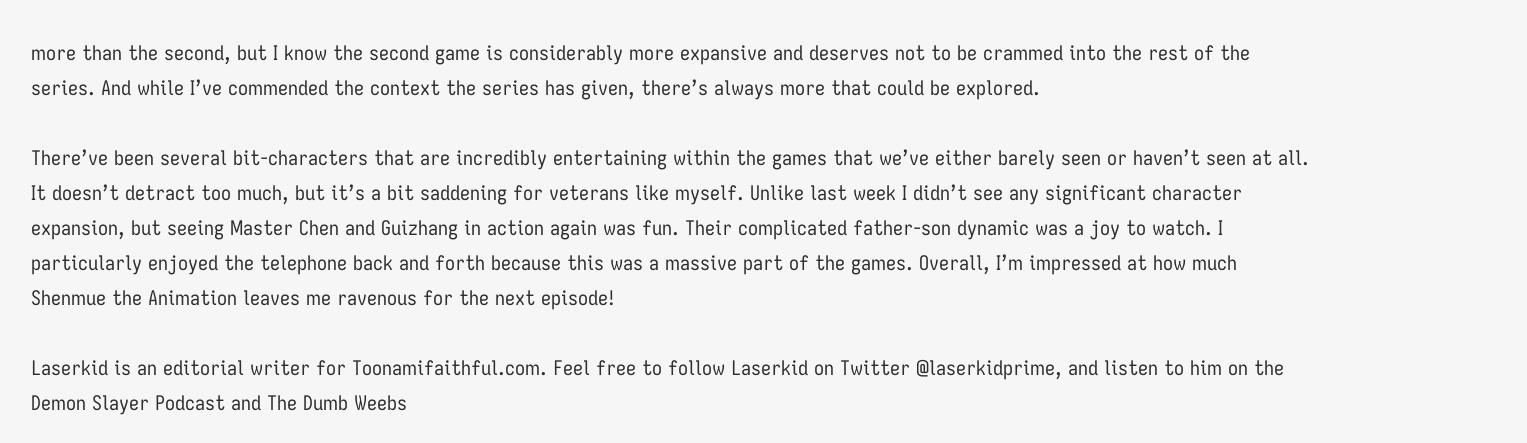more than the second, but I know the second game is considerably more expansive and deserves not to be crammed into the rest of the series. And while I’ve commended the context the series has given, there’s always more that could be explored.

There’ve been several bit-characters that are incredibly entertaining within the games that we’ve either barely seen or haven’t seen at all. It doesn’t detract too much, but it’s a bit saddening for veterans like myself. Unlike last week I didn’t see any significant character expansion, but seeing Master Chen and Guizhang in action again was fun. Their complicated father-son dynamic was a joy to watch. I particularly enjoyed the telephone back and forth because this was a massive part of the games. Overall, I’m impressed at how much Shenmue the Animation leaves me ravenous for the next episode!

Laserkid is an editorial writer for Toonamifaithful.com. Feel free to follow Laserkid on Twitter @laserkidprime, and listen to him on the Demon Slayer Podcast and The Dumb Weebs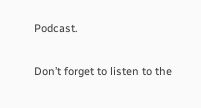Podcast.

Don’t forget to listen to the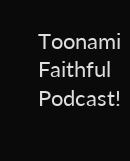Toonami Faithful Podcast!